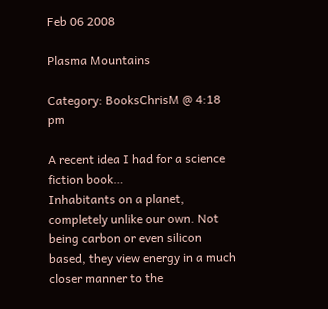Feb 06 2008

Plasma Mountains

Category: BooksChrisM @ 4:18 pm

A recent idea I had for a science fiction book…
Inhabitants on a planet, completely unlike our own. Not being carbon or even silicon based, they view energy in a much closer manner to the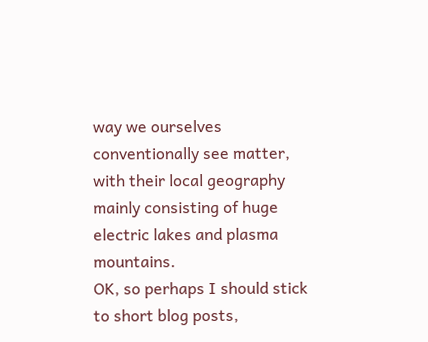way we ourselves conventionally see matter, with their local geography mainly consisting of huge electric lakes and plasma mountains.
OK, so perhaps I should stick to short blog posts,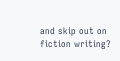and skip out on fiction writing?